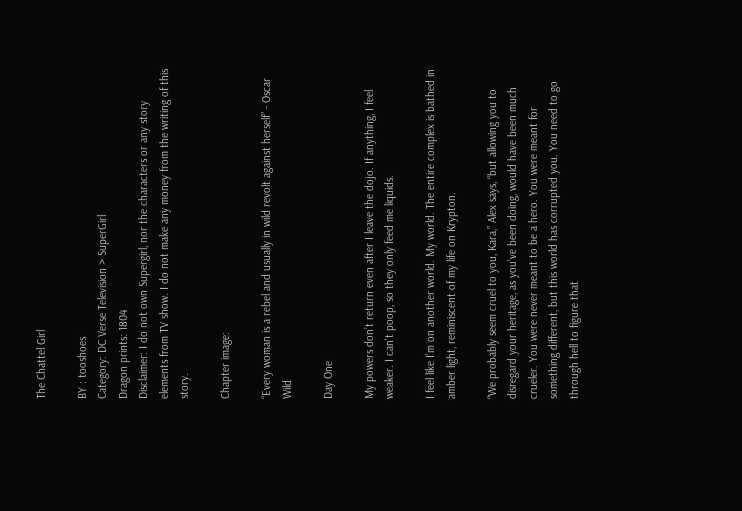The Chattel Girl

BY : tooshoes
Category: DC Verse Television > SuperGirl
Dragon prints: 1804
Disclaimer: I do not own Supergirl, nor the characters or any story elements from TV show. I do not make any money from the writing of this story.

Chapter image:

“Every woman is a rebel and usually in wild revolt against herself” - Oscar Wild

Day One

My powers don’t return even after I leave the dojo. If anything, I feel weaker. I can't poop, so they only feed me liquids.

I feel like I’m on another world. My world. The entire complex is bathed in amber light, reminiscent of my life on Krypton.

“We probably seem cruel to you, Kara,” Alex says, “but allowing you to disregard your heritage, as you’ve been doing, would have been much crueler. You were never meant to be a hero. You were meant for something different, but this world has corrupted you. You need to go through hell to figure that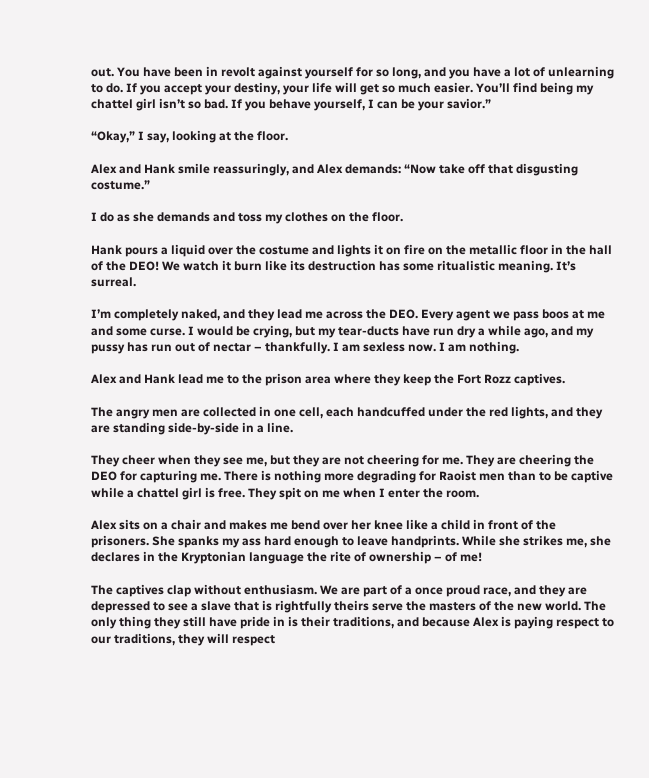out. You have been in revolt against yourself for so long, and you have a lot of unlearning to do. If you accept your destiny, your life will get so much easier. You’ll find being my chattel girl isn’t so bad. If you behave yourself, I can be your savior.”

“Okay,” I say, looking at the floor.

Alex and Hank smile reassuringly, and Alex demands: “Now take off that disgusting costume.”

I do as she demands and toss my clothes on the floor.

Hank pours a liquid over the costume and lights it on fire on the metallic floor in the hall of the DEO! We watch it burn like its destruction has some ritualistic meaning. It’s surreal.

I’m completely naked, and they lead me across the DEO. Every agent we pass boos at me and some curse. I would be crying, but my tear-ducts have run dry a while ago, and my pussy has run out of nectar – thankfully. I am sexless now. I am nothing.

Alex and Hank lead me to the prison area where they keep the Fort Rozz captives.

The angry men are collected in one cell, each handcuffed under the red lights, and they are standing side-by-side in a line.

They cheer when they see me, but they are not cheering for me. They are cheering the DEO for capturing me. There is nothing more degrading for Raoist men than to be captive while a chattel girl is free. They spit on me when I enter the room.

Alex sits on a chair and makes me bend over her knee like a child in front of the prisoners. She spanks my ass hard enough to leave handprints. While she strikes me, she declares in the Kryptonian language the rite of ownership – of me!

The captives clap without enthusiasm. We are part of a once proud race, and they are depressed to see a slave that is rightfully theirs serve the masters of the new world. The only thing they still have pride in is their traditions, and because Alex is paying respect to our traditions, they will respect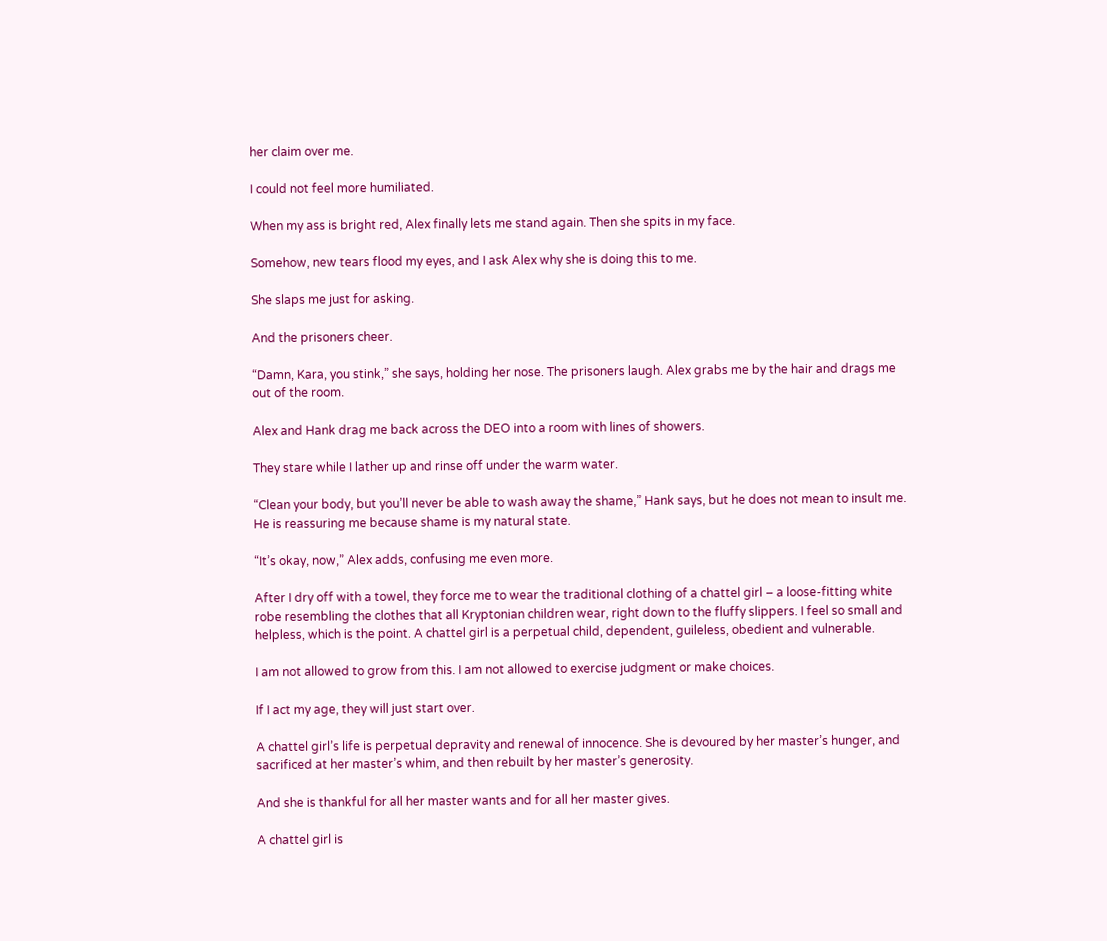her claim over me.

I could not feel more humiliated.

When my ass is bright red, Alex finally lets me stand again. Then she spits in my face.

Somehow, new tears flood my eyes, and I ask Alex why she is doing this to me.

She slaps me just for asking.

And the prisoners cheer.

“Damn, Kara, you stink,” she says, holding her nose. The prisoners laugh. Alex grabs me by the hair and drags me out of the room.

Alex and Hank drag me back across the DEO into a room with lines of showers.

They stare while I lather up and rinse off under the warm water.

“Clean your body, but you’ll never be able to wash away the shame,” Hank says, but he does not mean to insult me. He is reassuring me because shame is my natural state.

“It’s okay, now,” Alex adds, confusing me even more.

After I dry off with a towel, they force me to wear the traditional clothing of a chattel girl – a loose-fitting white robe resembling the clothes that all Kryptonian children wear, right down to the fluffy slippers. I feel so small and helpless, which is the point. A chattel girl is a perpetual child, dependent, guileless, obedient and vulnerable.

I am not allowed to grow from this. I am not allowed to exercise judgment or make choices.

If I act my age, they will just start over.

A chattel girl’s life is perpetual depravity and renewal of innocence. She is devoured by her master’s hunger, and sacrificed at her master’s whim, and then rebuilt by her master’s generosity.

And she is thankful for all her master wants and for all her master gives.

A chattel girl is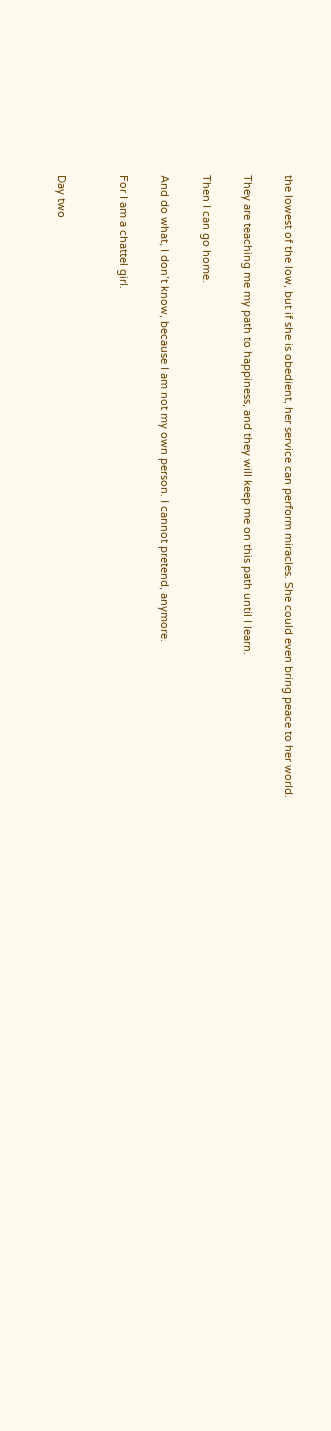the lowest of the low, but if she is obedient, her service can perform miracles. She could even bring peace to her world.

They are teaching me my path to happiness, and they will keep me on this path until I learn.

Then I can go home.

And do what, I don’t know, because I am not my own person. I cannot pretend, anymore.

For I am a chattel girl.


Day two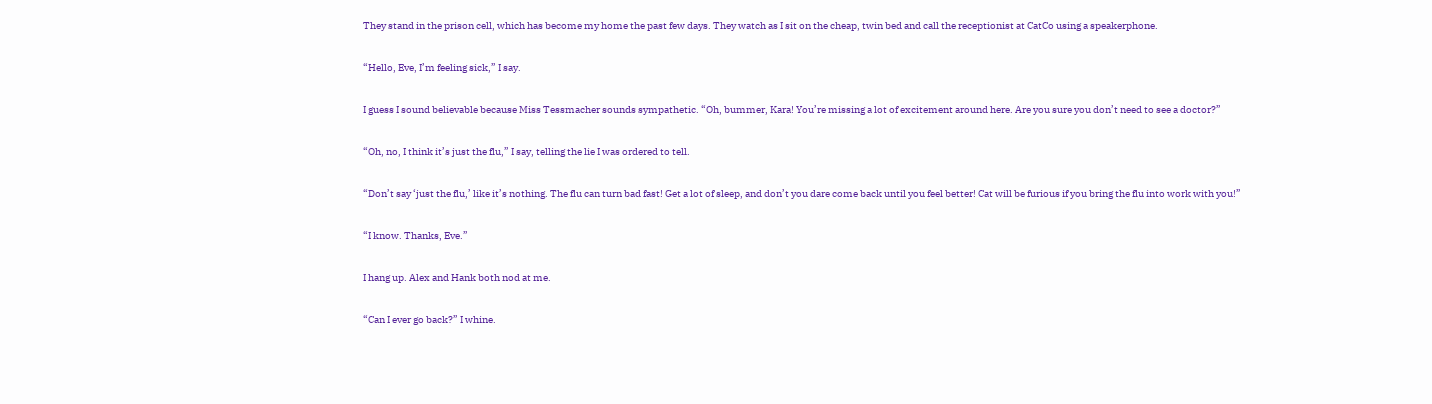They stand in the prison cell, which has become my home the past few days. They watch as I sit on the cheap, twin bed and call the receptionist at CatCo using a speakerphone.

“Hello, Eve, I’m feeling sick,” I say.

I guess I sound believable because Miss Tessmacher sounds sympathetic. “Oh, bummer, Kara! You’re missing a lot of excitement around here. Are you sure you don’t need to see a doctor?”

“Oh, no, I think it’s just the flu,” I say, telling the lie I was ordered to tell.

“Don’t say ‘just the flu,’ like it’s nothing. The flu can turn bad fast! Get a lot of sleep, and don’t you dare come back until you feel better! Cat will be furious if you bring the flu into work with you!”

“I know. Thanks, Eve.”

I hang up. Alex and Hank both nod at me.

“Can I ever go back?” I whine.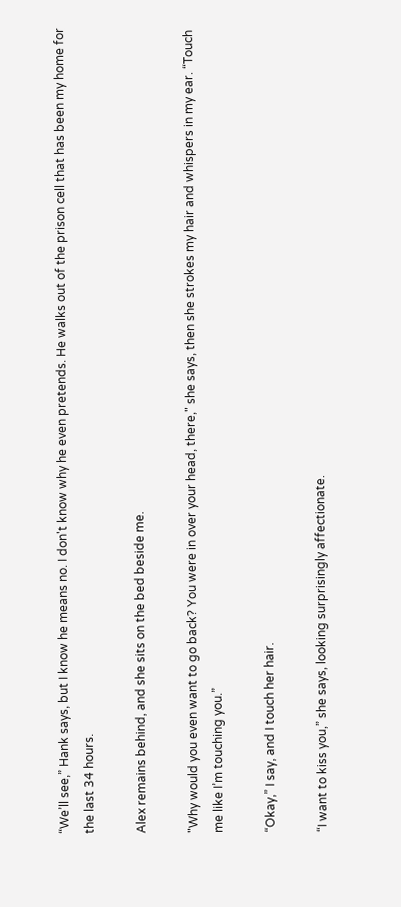“We’ll see,” Hank says, but I know he means no. I don't know why he even pretends. He walks out of the prison cell that has been my home for the last 34 hours.

Alex remains behind, and she sits on the bed beside me.

"Why would you even want to go back? You were in over your head, there," she says, then she strokes my hair and whispers in my ear. “Touch me like I’m touching you.”

“Okay,” I say, and I touch her hair.

“I want to kiss you,” she says, looking surprisingly affectionate.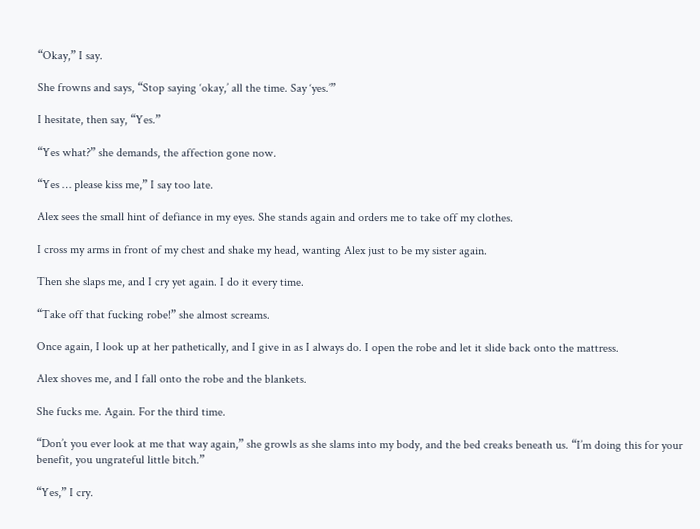“Okay,” I say.

She frowns and says, “Stop saying ‘okay,’ all the time. Say ‘yes.’”

I hesitate, then say, “Yes.”

“Yes what?” she demands, the affection gone now.

“Yes … please kiss me,” I say too late.

Alex sees the small hint of defiance in my eyes. She stands again and orders me to take off my clothes.

I cross my arms in front of my chest and shake my head, wanting Alex just to be my sister again.

Then she slaps me, and I cry yet again. I do it every time.

“Take off that fucking robe!” she almost screams.

Once again, I look up at her pathetically, and I give in as I always do. I open the robe and let it slide back onto the mattress.

Alex shoves me, and I fall onto the robe and the blankets.

She fucks me. Again. For the third time.

“Don’t you ever look at me that way again,” she growls as she slams into my body, and the bed creaks beneath us. “I’m doing this for your benefit, you ungrateful little bitch.”

“Yes,” I cry.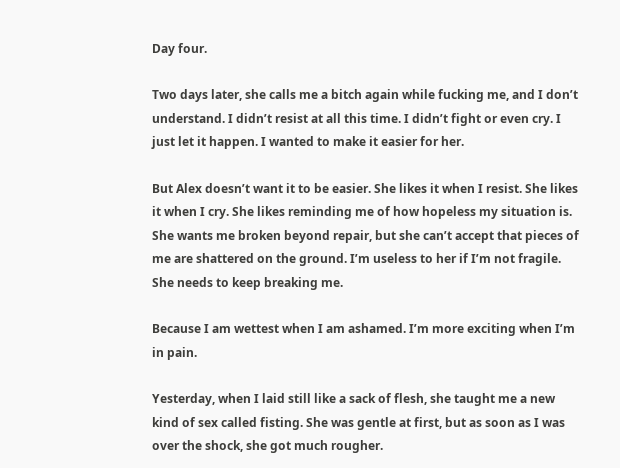Day four.

Two days later, she calls me a bitch again while fucking me, and I don’t understand. I didn’t resist at all this time. I didn’t fight or even cry. I just let it happen. I wanted to make it easier for her.

But Alex doesn’t want it to be easier. She likes it when I resist. She likes it when I cry. She likes reminding me of how hopeless my situation is. She wants me broken beyond repair, but she can’t accept that pieces of me are shattered on the ground. I’m useless to her if I’m not fragile. She needs to keep breaking me.

Because I am wettest when I am ashamed. I’m more exciting when I’m in pain.

Yesterday, when I laid still like a sack of flesh, she taught me a new kind of sex called fisting. She was gentle at first, but as soon as I was over the shock, she got much rougher.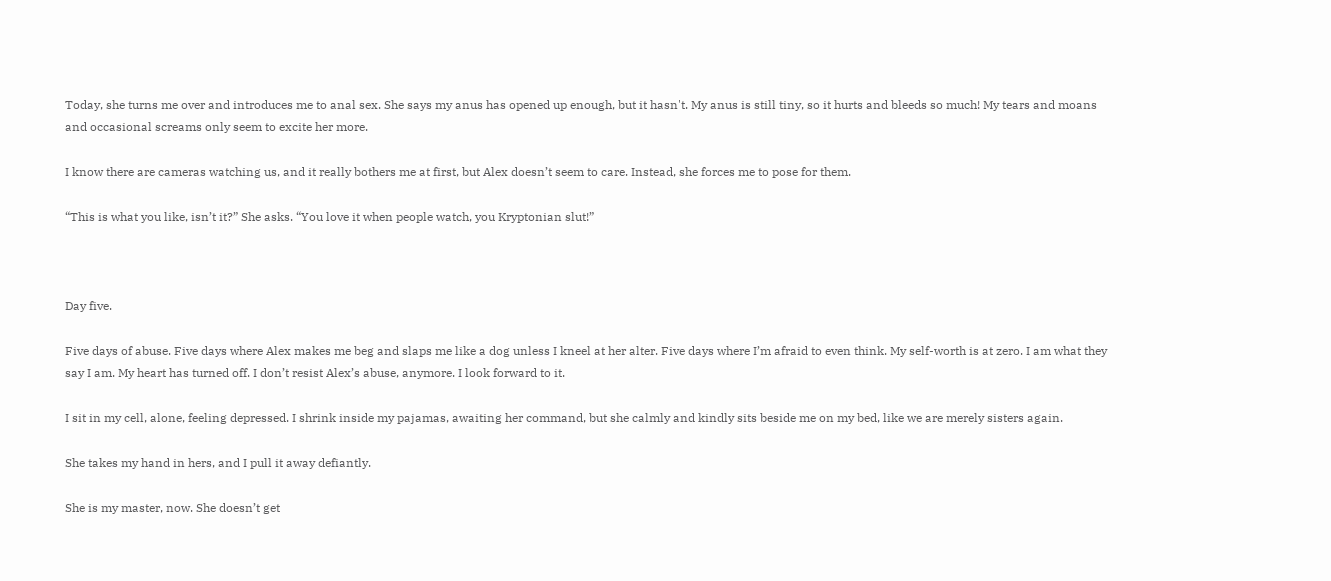Today, she turns me over and introduces me to anal sex. She says my anus has opened up enough, but it hasn't. My anus is still tiny, so it hurts and bleeds so much! My tears and moans and occasional screams only seem to excite her more.

I know there are cameras watching us, and it really bothers me at first, but Alex doesn’t seem to care. Instead, she forces me to pose for them.

“This is what you like, isn’t it?” She asks. “You love it when people watch, you Kryptonian slut!”



Day five.

Five days of abuse. Five days where Alex makes me beg and slaps me like a dog unless I kneel at her alter. Five days where I’m afraid to even think. My self-worth is at zero. I am what they say I am. My heart has turned off. I don’t resist Alex’s abuse, anymore. I look forward to it.

I sit in my cell, alone, feeling depressed. I shrink inside my pajamas, awaiting her command, but she calmly and kindly sits beside me on my bed, like we are merely sisters again.

She takes my hand in hers, and I pull it away defiantly.

She is my master, now. She doesn’t get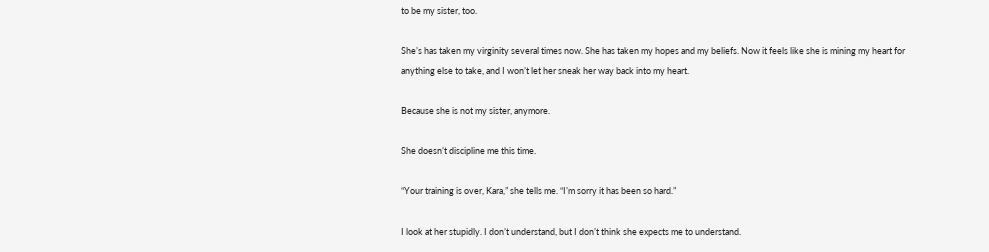to be my sister, too.

She’s has taken my virginity several times now. She has taken my hopes and my beliefs. Now it feels like she is mining my heart for anything else to take, and I won’t let her sneak her way back into my heart.

Because she is not my sister, anymore.

She doesn’t discipline me this time.

“Your training is over, Kara,” she tells me. “I’m sorry it has been so hard.”

I look at her stupidly. I don’t understand, but I don’t think she expects me to understand.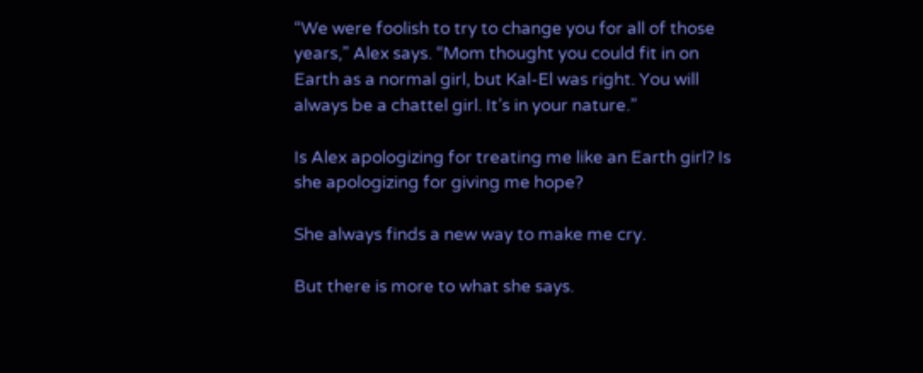“We were foolish to try to change you for all of those years,” Alex says. “Mom thought you could fit in on Earth as a normal girl, but Kal-El was right. You will always be a chattel girl. It’s in your nature.”

Is Alex apologizing for treating me like an Earth girl? Is she apologizing for giving me hope?

She always finds a new way to make me cry.

But there is more to what she says.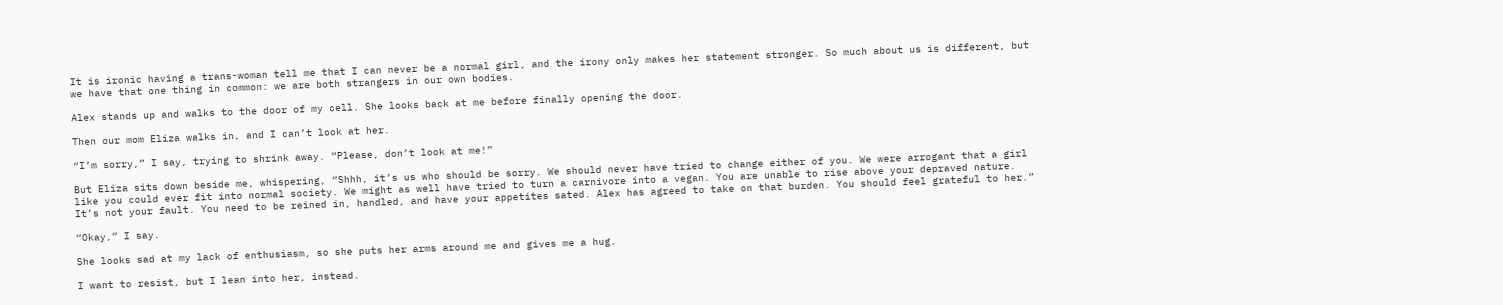It is ironic having a trans-woman tell me that I can never be a normal girl, and the irony only makes her statement stronger. So much about us is different, but we have that one thing in common: we are both strangers in our own bodies.

Alex stands up and walks to the door of my cell. She looks back at me before finally opening the door.

Then our mom Eliza walks in, and I can’t look at her.

“I’m sorry,” I say, trying to shrink away. “Please, don’t look at me!”

But Eliza sits down beside me, whispering, “Shhh, it’s us who should be sorry. We should never have tried to change either of you. We were arrogant that a girl like you could ever fit into normal society. We might as well have tried to turn a carnivore into a vegan. You are unable to rise above your depraved nature. It’s not your fault. You need to be reined in, handled, and have your appetites sated. Alex has agreed to take on that burden. You should feel grateful to her.”

“Okay,” I say.

She looks sad at my lack of enthusiasm, so she puts her arms around me and gives me a hug.

I want to resist, but I lean into her, instead.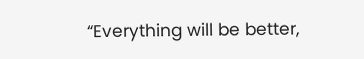“Everything will be better,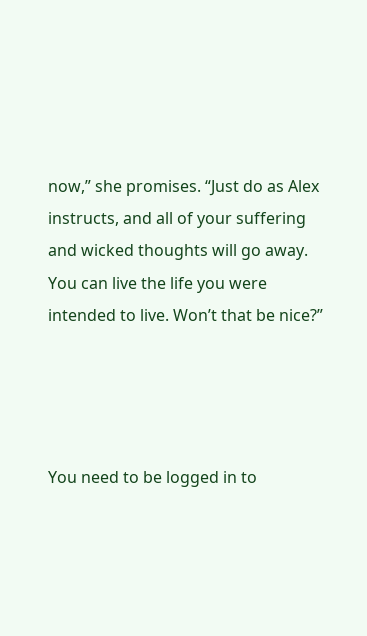now,” she promises. “Just do as Alex instructs, and all of your suffering and wicked thoughts will go away. You can live the life you were intended to live. Won’t that be nice?”




You need to be logged in to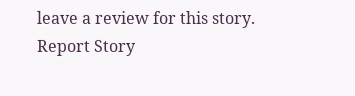leave a review for this story.
Report Story